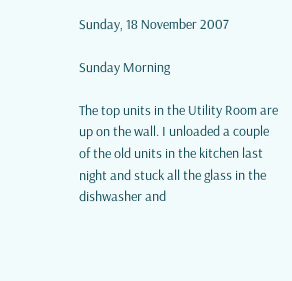Sunday, 18 November 2007

Sunday Morning

The top units in the Utility Room are up on the wall. I unloaded a couple of the old units in the kitchen last night and stuck all the glass in the dishwasher and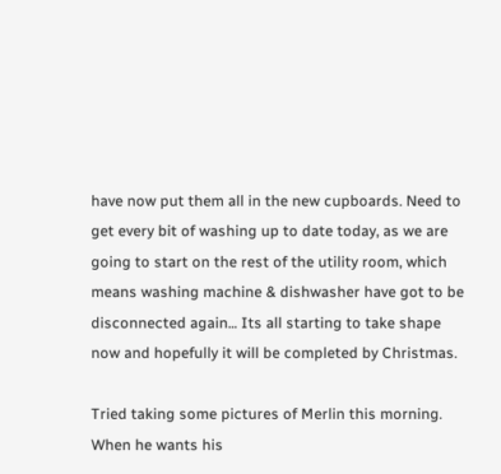have now put them all in the new cupboards. Need to get every bit of washing up to date today, as we are going to start on the rest of the utility room, which means washing machine & dishwasher have got to be disconnected again... Its all starting to take shape now and hopefully it will be completed by Christmas.

Tried taking some pictures of Merlin this morning. When he wants his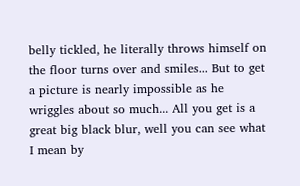belly tickled, he literally throws himself on the floor turns over and smiles... But to get a picture is nearly impossible as he wriggles about so much... All you get is a great big black blur, well you can see what I mean by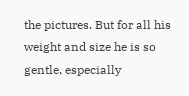the pictures. But for all his weight and size he is so gentle, especially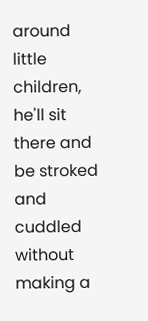around little children, he'll sit there and be stroked and cuddled without making a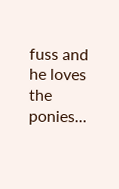fuss and he loves the ponies...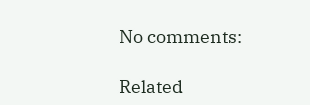No comments:

Related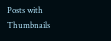Posts with Thumbnails